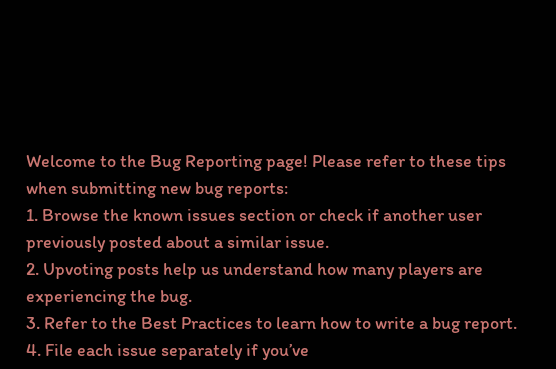Welcome to the Bug Reporting page! Please refer to these tips when submitting new bug reports:
1. Browse the known issues section or check if another user previously posted about a similar issue.
2. Upvoting posts help us understand how many players are experiencing the bug.
3. Refer to the Best Practices to learn how to write a bug report.
4. File each issue separately if you’ve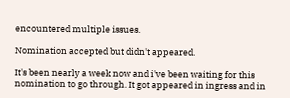encountered multiple issues.

Nomination accepted but didn't appeared.

It's been nearly a week now and i've been waiting for this nomination to go through. It got appeared in ingress and in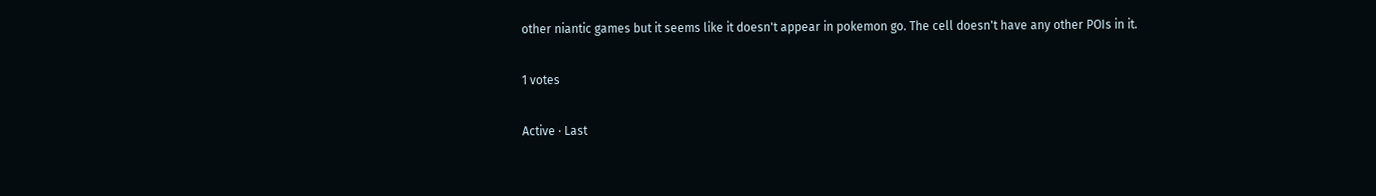other niantic games but it seems like it doesn't appear in pokemon go. The cell doesn't have any other POIs in it.

1 votes

Active · Last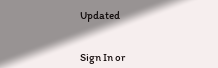Updated


Sign In or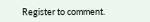Register to comment.